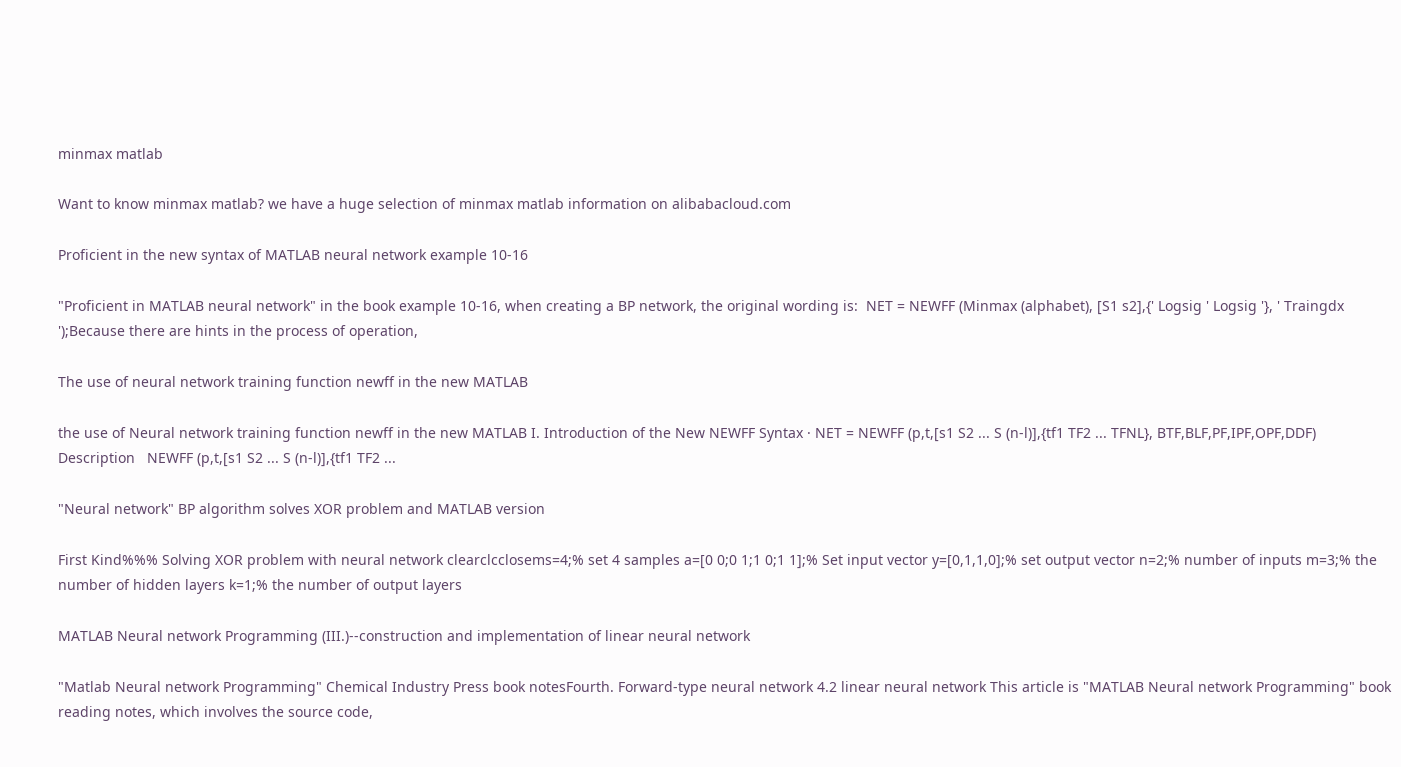minmax matlab

Want to know minmax matlab? we have a huge selection of minmax matlab information on alibabacloud.com

Proficient in the new syntax of MATLAB neural network example 10-16

"Proficient in MATLAB neural network" in the book example 10-16, when creating a BP network, the original wording is:  NET = NEWFF (Minmax (alphabet), [S1 s2],{' Logsig ' Logsig '}, ' Traingdx ');Because there are hints in the process of operation,

The use of neural network training function newff in the new MATLAB

the use of Neural network training function newff in the new MATLAB I. Introduction of the New NEWFF Syntax · NET = NEWFF (p,t,[s1 S2 ... S (n-l)],{tf1 TF2 ... TFNL}, BTF,BLF,PF,IPF,OPF,DDF) Description   NEWFF (p,t,[s1 S2 ... S (n-l)],{tf1 TF2 ...

"Neural network" BP algorithm solves XOR problem and MATLAB version

First Kind%%% Solving XOR problem with neural network clearclcclosems=4;% set 4 samples a=[0 0;0 1;1 0;1 1];% Set input vector y=[0,1,1,0];% set output vector n=2;% number of inputs m=3;% the number of hidden layers k=1;% the number of output layers

MATLAB Neural network Programming (III.)--construction and implementation of linear neural network

"Matlab Neural network Programming" Chemical Industry Press book notesFourth. Forward-type neural network 4.2 linear neural network This article is "MATLAB Neural network Programming" book reading notes, which involves the source code,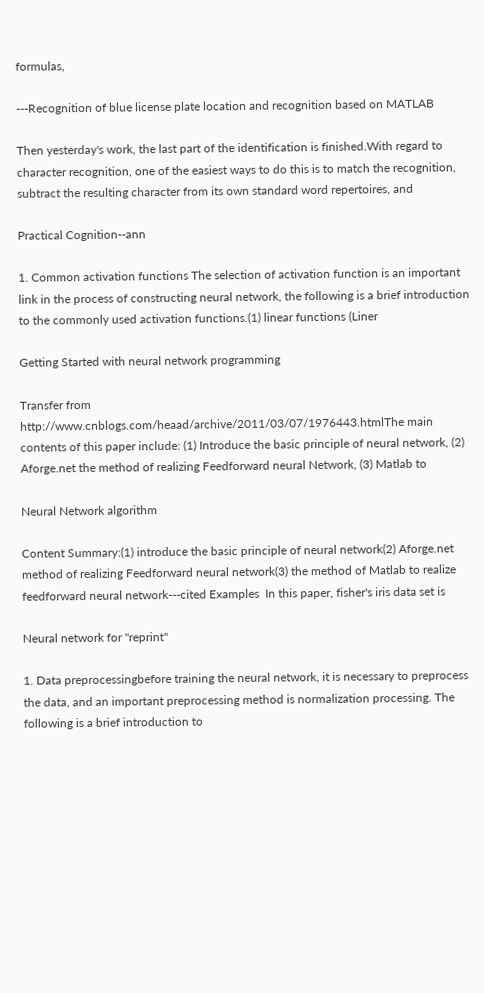formulas,

---Recognition of blue license plate location and recognition based on MATLAB

Then yesterday's work, the last part of the identification is finished.With regard to character recognition, one of the easiest ways to do this is to match the recognition, subtract the resulting character from its own standard word repertoires, and

Practical Cognition--ann

1. Common activation functions The selection of activation function is an important link in the process of constructing neural network, the following is a brief introduction to the commonly used activation functions.(1) linear functions (Liner

Getting Started with neural network programming

Transfer from http://www.cnblogs.com/heaad/archive/2011/03/07/1976443.htmlThe main contents of this paper include: (1) Introduce the basic principle of neural network, (2) Aforge.net the method of realizing Feedforward neural Network, (3) Matlab to

Neural Network algorithm

Content Summary:(1) introduce the basic principle of neural network(2) Aforge.net method of realizing Feedforward neural network(3) the method of Matlab to realize feedforward neural network---cited Examples  In this paper, fisher's iris data set is

Neural network for "reprint"

1. Data preprocessingbefore training the neural network, it is necessary to preprocess the data, and an important preprocessing method is normalization processing. The following is a brief introduction to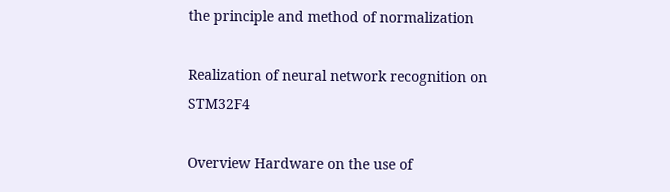the principle and method of normalization

Realization of neural network recognition on STM32F4

Overview Hardware on the use of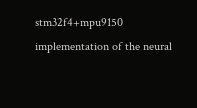stm32f4+mpu9150 implementation of the neural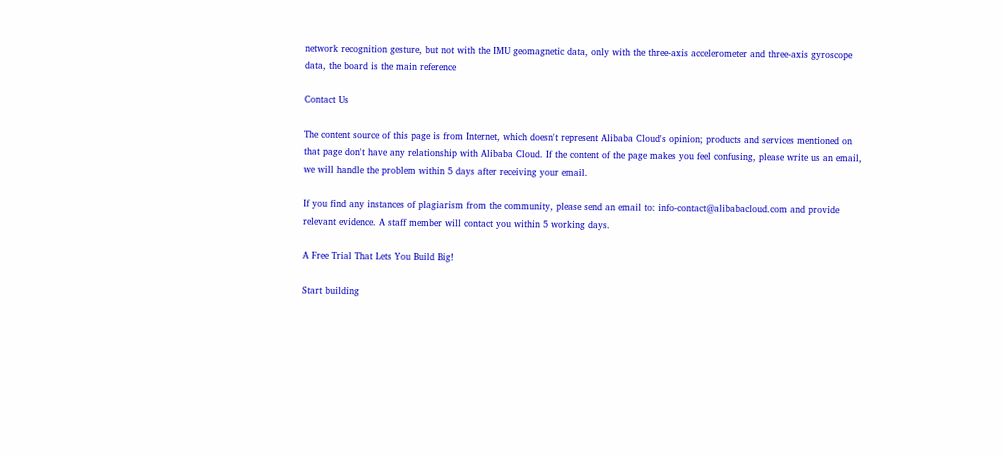network recognition gesture, but not with the IMU geomagnetic data, only with the three-axis accelerometer and three-axis gyroscope data, the board is the main reference

Contact Us

The content source of this page is from Internet, which doesn't represent Alibaba Cloud's opinion; products and services mentioned on that page don't have any relationship with Alibaba Cloud. If the content of the page makes you feel confusing, please write us an email, we will handle the problem within 5 days after receiving your email.

If you find any instances of plagiarism from the community, please send an email to: info-contact@alibabacloud.com and provide relevant evidence. A staff member will contact you within 5 working days.

A Free Trial That Lets You Build Big!

Start building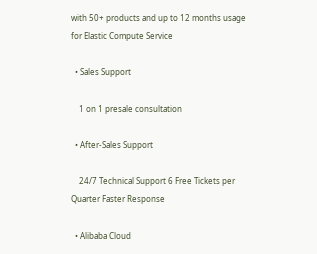with 50+ products and up to 12 months usage for Elastic Compute Service

  • Sales Support

    1 on 1 presale consultation

  • After-Sales Support

    24/7 Technical Support 6 Free Tickets per Quarter Faster Response

  • Alibaba Cloud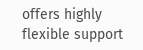offers highly flexible support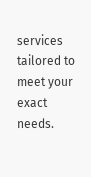services tailored to meet your exact needs.